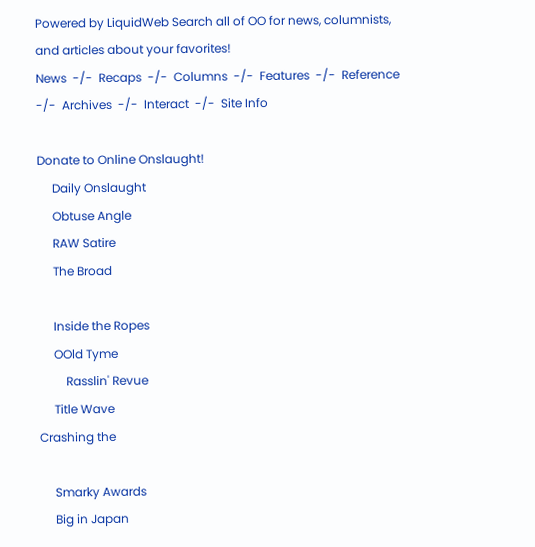Powered by LiquidWeb Search all of OO for news, columnists, and articles about your favorites!
News  -/-  Recaps  -/-  Columns  -/-  Features  -/-  Reference  -/-  Archives  -/-  Interact  -/-  Site Info

Donate to Online Onslaught!
     Daily Onslaught
     Obtuse Angle
     RAW Satire
     The Broad

     Inside the Ropes
     OOld Tyme
         Rasslin' Revue
     Title Wave
Crashing the

     Smarky Awards
     Big in Japan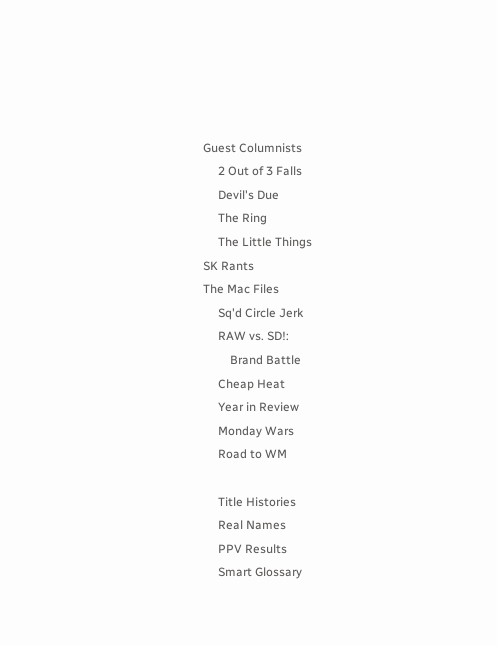Guest Columnists
     2 Out of 3 Falls
     Devil's Due
     The Ring
     The Little Things
SK Rants
The Mac Files
     Sq'd Circle Jerk
     RAW vs. SD!:
         Brand Battle
     Cheap Heat
     Year in Review
     Monday Wars
     Road to WM

     Title Histories
     Real Names
     PPV Results
     Smart Glossary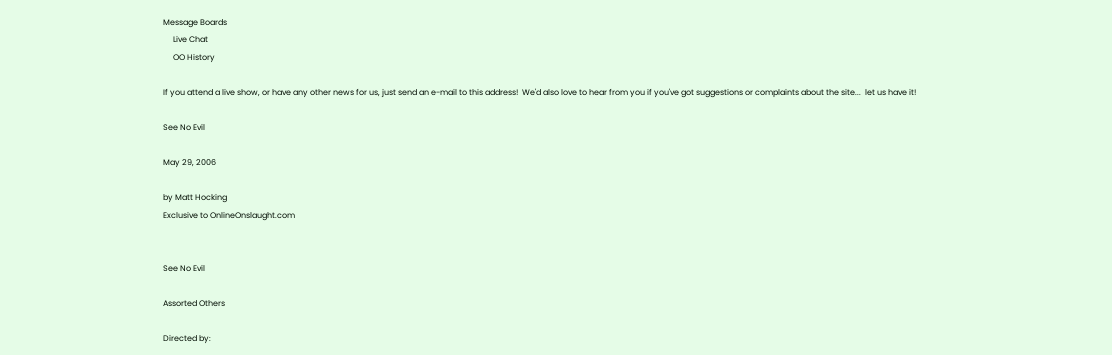Message Boards
     Live Chat
     OO History

If you attend a live show, or have any other news for us, just send an e-mail to this address!  We'd also love to hear from you if you've got suggestions or complaints about the site...  let us have it!

See No Evil

May 29, 2006

by Matt Hocking
Exclusive to OnlineOnslaught.com


See No Evil

Assorted Others

Directed by: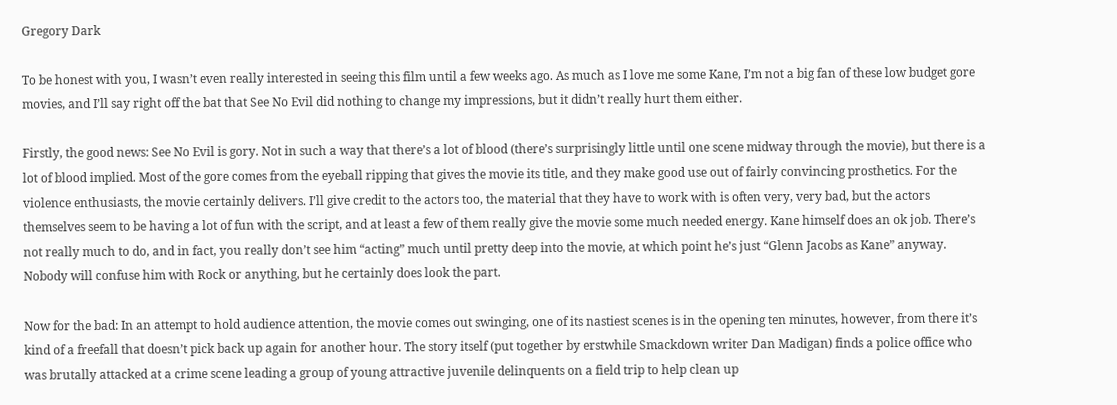Gregory Dark

To be honest with you, I wasn’t even really interested in seeing this film until a few weeks ago. As much as I love me some Kane, I’m not a big fan of these low budget gore movies, and I’ll say right off the bat that See No Evil did nothing to change my impressions, but it didn’t really hurt them either.

Firstly, the good news: See No Evil is gory. Not in such a way that there’s a lot of blood (there’s surprisingly little until one scene midway through the movie), but there is a lot of blood implied. Most of the gore comes from the eyeball ripping that gives the movie its title, and they make good use out of fairly convincing prosthetics. For the violence enthusiasts, the movie certainly delivers. I’ll give credit to the actors too, the material that they have to work with is often very, very bad, but the actors themselves seem to be having a lot of fun with the script, and at least a few of them really give the movie some much needed energy. Kane himself does an ok job. There’s not really much to do, and in fact, you really don’t see him “acting” much until pretty deep into the movie, at which point he’s just “Glenn Jacobs as Kane” anyway. Nobody will confuse him with Rock or anything, but he certainly does look the part.

Now for the bad: In an attempt to hold audience attention, the movie comes out swinging, one of its nastiest scenes is in the opening ten minutes, however, from there it’s kind of a freefall that doesn’t pick back up again for another hour. The story itself (put together by erstwhile Smackdown writer Dan Madigan) finds a police office who was brutally attacked at a crime scene leading a group of young attractive juvenile delinquents on a field trip to help clean up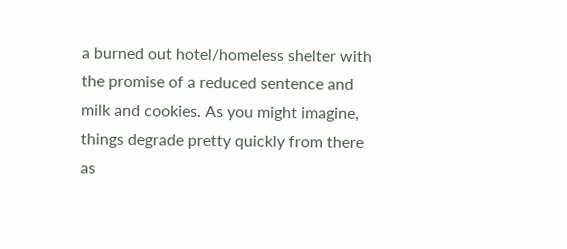a burned out hotel/homeless shelter with the promise of a reduced sentence and milk and cookies. As you might imagine, things degrade pretty quickly from there as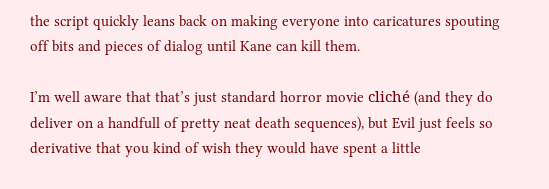the script quickly leans back on making everyone into caricatures spouting off bits and pieces of dialog until Kane can kill them.

I’m well aware that that’s just standard horror movie cliché (and they do deliver on a handfull of pretty neat death sequences), but Evil just feels so derivative that you kind of wish they would have spent a little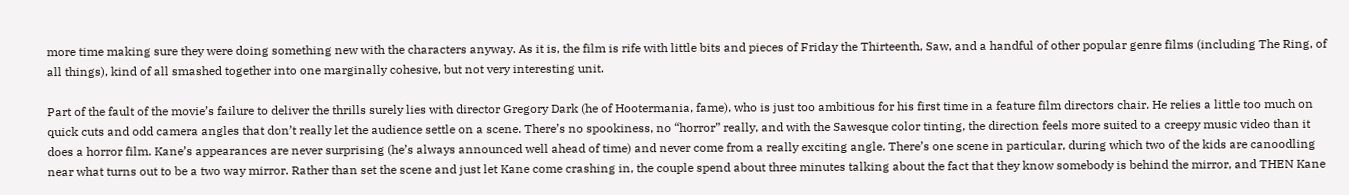more time making sure they were doing something new with the characters anyway. As it is, the film is rife with little bits and pieces of Friday the Thirteenth, Saw, and a handful of other popular genre films (including The Ring, of all things), kind of all smashed together into one marginally cohesive, but not very interesting unit.

Part of the fault of the movie’s failure to deliver the thrills surely lies with director Gregory Dark (he of Hootermania, fame), who is just too ambitious for his first time in a feature film directors chair. He relies a little too much on quick cuts and odd camera angles that don’t really let the audience settle on a scene. There’s no spookiness, no “horror” really, and with the Sawesque color tinting, the direction feels more suited to a creepy music video than it does a horror film. Kane’s appearances are never surprising (he’s always announced well ahead of time) and never come from a really exciting angle. There’s one scene in particular, during which two of the kids are canoodling near what turns out to be a two way mirror. Rather than set the scene and just let Kane come crashing in, the couple spend about three minutes talking about the fact that they know somebody is behind the mirror, and THEN Kane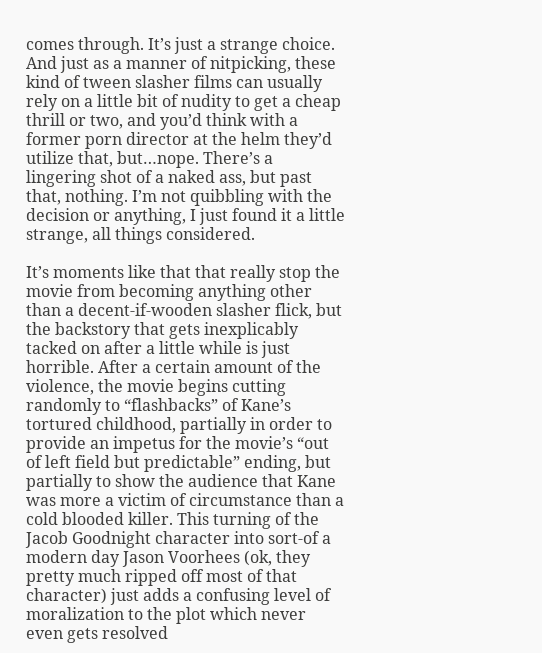comes through. It’s just a strange choice. And just as a manner of nitpicking, these kind of tween slasher films can usually rely on a little bit of nudity to get a cheap thrill or two, and you’d think with a former porn director at the helm they’d utilize that, but…nope. There’s a lingering shot of a naked ass, but past that, nothing. I’m not quibbling with the decision or anything, I just found it a little strange, all things considered.

It’s moments like that that really stop the movie from becoming anything other than a decent-if-wooden slasher flick, but the backstory that gets inexplicably tacked on after a little while is just horrible. After a certain amount of the violence, the movie begins cutting randomly to “flashbacks” of Kane’s tortured childhood, partially in order to provide an impetus for the movie’s “out of left field but predictable” ending, but partially to show the audience that Kane was more a victim of circumstance than a cold blooded killer. This turning of the Jacob Goodnight character into sort-of a modern day Jason Voorhees (ok, they pretty much ripped off most of that character) just adds a confusing level of moralization to the plot which never even gets resolved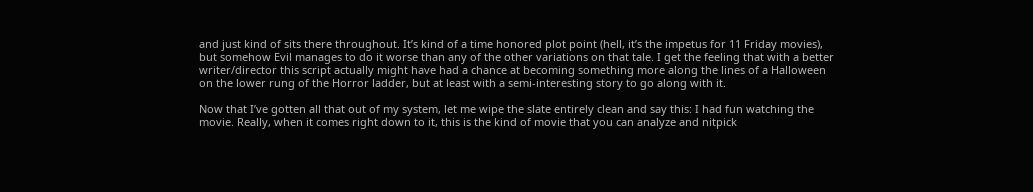and just kind of sits there throughout. It’s kind of a time honored plot point (hell, it’s the impetus for 11 Friday movies), but somehow Evil manages to do it worse than any of the other variations on that tale. I get the feeling that with a better writer/director this script actually might have had a chance at becoming something more along the lines of a Halloween on the lower rung of the Horror ladder, but at least with a semi-interesting story to go along with it.

Now that I’ve gotten all that out of my system, let me wipe the slate entirely clean and say this: I had fun watching the movie. Really, when it comes right down to it, this is the kind of movie that you can analyze and nitpick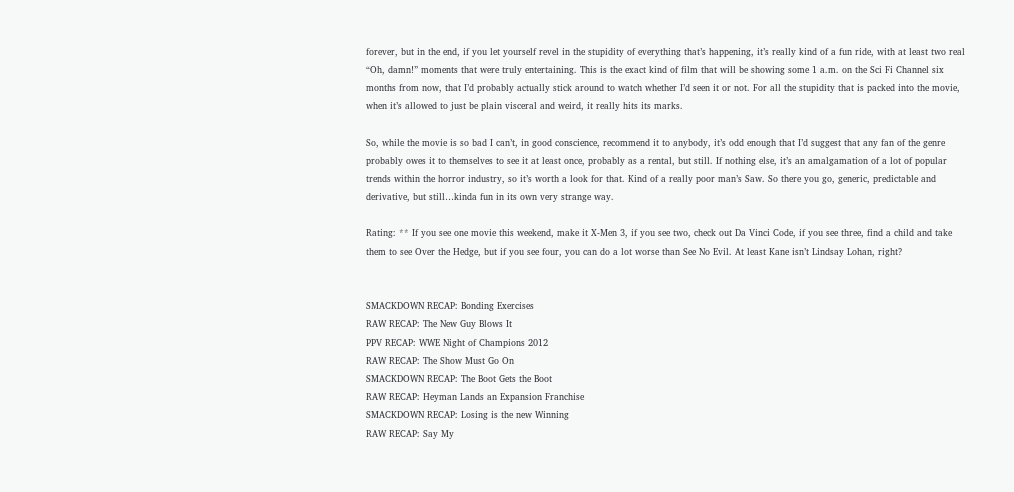forever, but in the end, if you let yourself revel in the stupidity of everything that’s happening, it’s really kind of a fun ride, with at least two real “Oh, damn!” moments that were truly entertaining. This is the exact kind of film that will be showing some 1 a.m. on the Sci Fi Channel six months from now, that I’d probably actually stick around to watch whether I’d seen it or not. For all the stupidity that is packed into the movie, when it’s allowed to just be plain visceral and weird, it really hits its marks.

So, while the movie is so bad I can’t, in good conscience, recommend it to anybody, it’s odd enough that I’d suggest that any fan of the genre probably owes it to themselves to see it at least once, probably as a rental, but still. If nothing else, it’s an amalgamation of a lot of popular trends within the horror industry, so it’s worth a look for that. Kind of a really poor man’s Saw. So there you go, generic, predictable and derivative, but still…kinda fun in its own very strange way.

Rating: ** If you see one movie this weekend, make it X-Men 3, if you see two, check out Da Vinci Code, if you see three, find a child and take them to see Over the Hedge, but if you see four, you can do a lot worse than See No Evil. At least Kane isn’t Lindsay Lohan, right?


SMACKDOWN RECAP: Bonding Exercises
RAW RECAP: The New Guy Blows It
PPV RECAP: WWE Night of Champions 2012
RAW RECAP: The Show Must Go On
SMACKDOWN RECAP: The Boot Gets the Boot
RAW RECAP: Heyman Lands an Expansion Franchise
SMACKDOWN RECAP: Losing is the new Winning
RAW RECAP: Say My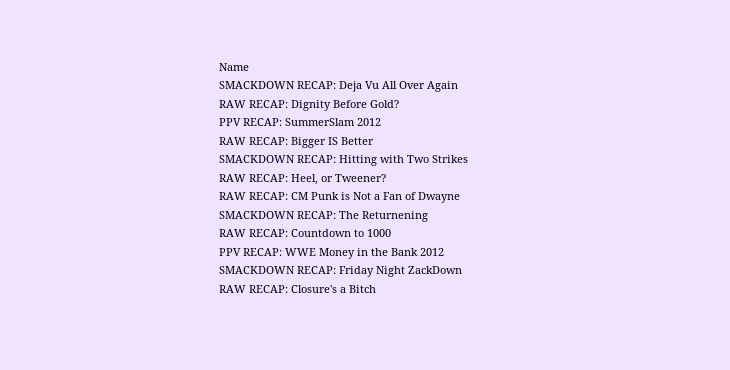Name
SMACKDOWN RECAP: Deja Vu All Over Again
RAW RECAP: Dignity Before Gold?
PPV RECAP: SummerSlam 2012
RAW RECAP: Bigger IS Better
SMACKDOWN RECAP: Hitting with Two Strikes
RAW RECAP: Heel, or Tweener?
RAW RECAP: CM Punk is Not a Fan of Dwayne
SMACKDOWN RECAP: The Returnening
RAW RECAP: Countdown to 1000
PPV RECAP: WWE Money in the Bank 2012
SMACKDOWN RECAP: Friday Night ZackDown
RAW RECAP: Closure's a Bitch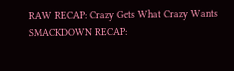RAW RECAP: Crazy Gets What Crazy Wants
SMACKDOWN RECAP: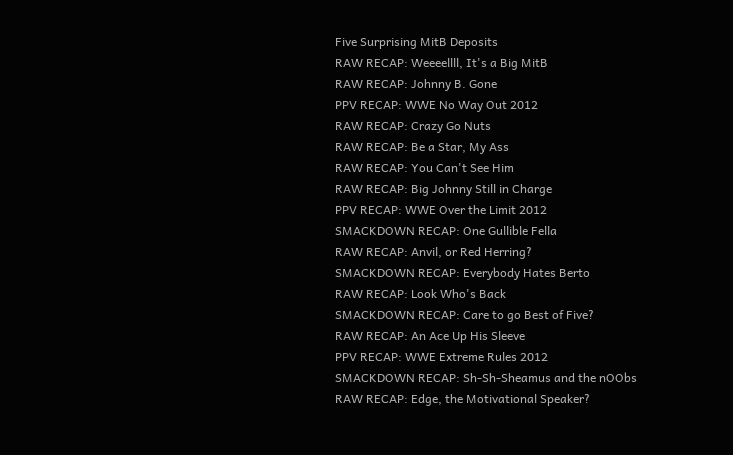Five Surprising MitB Deposits
RAW RECAP: Weeeellll, It's a Big MitB
RAW RECAP: Johnny B. Gone
PPV RECAP: WWE No Way Out 2012
RAW RECAP: Crazy Go Nuts
RAW RECAP: Be a Star, My Ass
RAW RECAP: You Can't See Him
RAW RECAP: Big Johnny Still in Charge
PPV RECAP: WWE Over the Limit 2012
SMACKDOWN RECAP: One Gullible Fella
RAW RECAP: Anvil, or Red Herring?
SMACKDOWN RECAP: Everybody Hates Berto
RAW RECAP: Look Who's Back
SMACKDOWN RECAP: Care to go Best of Five?
RAW RECAP: An Ace Up His Sleeve
PPV RECAP: WWE Extreme Rules 2012
SMACKDOWN RECAP: Sh-Sh-Sheamus and the nOObs
RAW RECAP: Edge, the Motivational Speaker?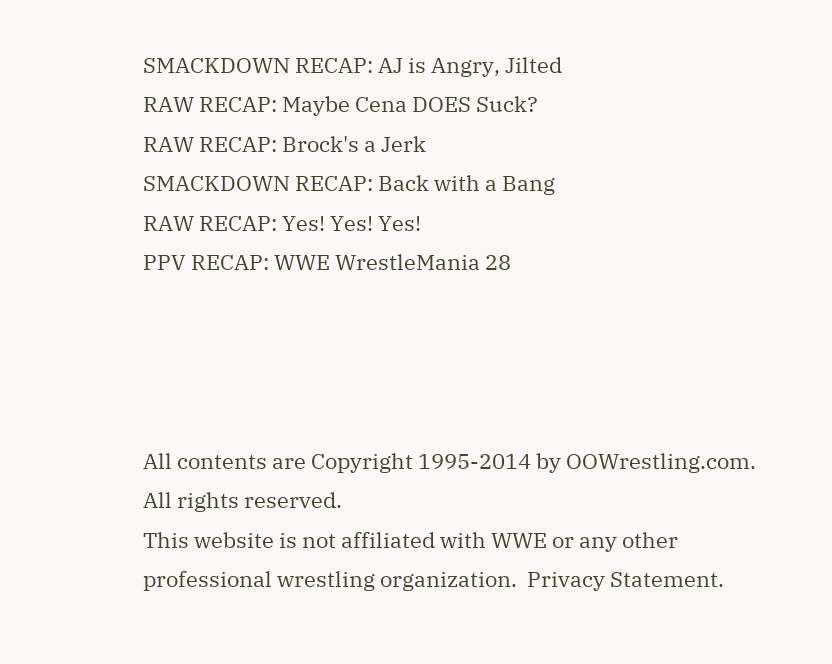SMACKDOWN RECAP: AJ is Angry, Jilted
RAW RECAP: Maybe Cena DOES Suck?
RAW RECAP: Brock's a Jerk
SMACKDOWN RECAP: Back with a Bang
RAW RECAP: Yes! Yes! Yes!
PPV RECAP: WWE WrestleMania 28




All contents are Copyright 1995-2014 by OOWrestling.com.  All rights reserved.
This website is not affiliated with WWE or any other professional wrestling organization.  Privacy Statement.